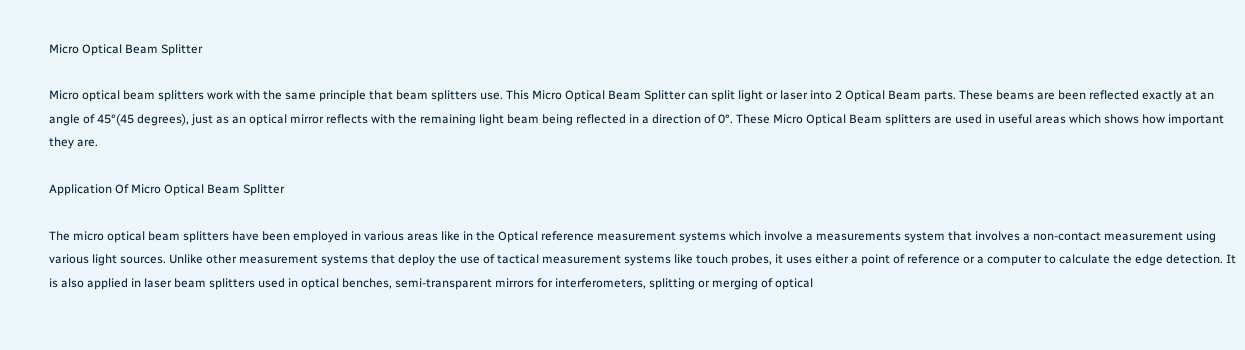Micro Optical Beam Splitter

Micro optical beam splitters work with the same principle that beam splitters use. This Micro Optical Beam Splitter can split light or laser into 2 Optical Beam parts. These beams are been reflected exactly at an angle of 45°(45 degrees), just as an optical mirror reflects with the remaining light beam being reflected in a direction of 0°. These Micro Optical Beam splitters are used in useful areas which shows how important they are.

Application Of Micro Optical Beam Splitter

The micro optical beam splitters have been employed in various areas like in the Optical reference measurement systems which involve a measurements system that involves a non-contact measurement using various light sources. Unlike other measurement systems that deploy the use of tactical measurement systems like touch probes, it uses either a point of reference or a computer to calculate the edge detection. It is also applied in laser beam splitters used in optical benches, semi-transparent mirrors for interferometers, splitting or merging of optical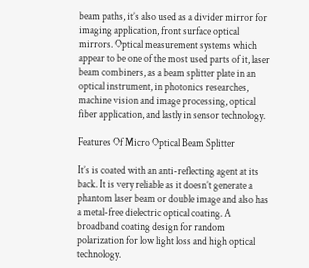beam paths, it’s also used as a divider mirror for imaging application, front surface optical mirrors. Optical measurement systems which appear to be one of the most used parts of it, laser beam combiners, as a beam splitter plate in an optical instrument, in photonics researches, machine vision and image processing, optical fiber application, and lastly in sensor technology.

Features Of Micro Optical Beam Splitter

It’s is coated with an anti-reflecting agent at its back. It is very reliable as it doesn’t generate a phantom laser beam or double image and also has a metal-free dielectric optical coating. A broadband coating design for random polarization for low light loss and high optical technology.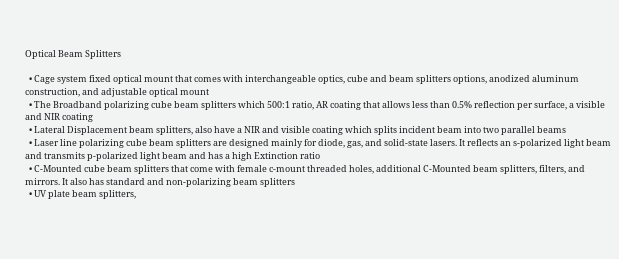Optical Beam Splitters

  • Cage system fixed optical mount that comes with interchangeable optics, cube and beam splitters options, anodized aluminum construction, and adjustable optical mount
  • The Broadband polarizing cube beam splitters which 500:1 ratio, AR coating that allows less than 0.5% reflection per surface, a visible and NIR coating
  • Lateral Displacement beam splitters, also have a NIR and visible coating which splits incident beam into two parallel beams
  • Laser line polarizing cube beam splitters are designed mainly for diode, gas, and solid-state lasers. It reflects an s-polarized light beam and transmits p-polarized light beam and has a high Extinction ratio
  • C-Mounted cube beam splitters that come with female c-mount threaded holes, additional C-Mounted beam splitters, filters, and mirrors. It also has standard and non-polarizing beam splitters
  • UV plate beam splitters,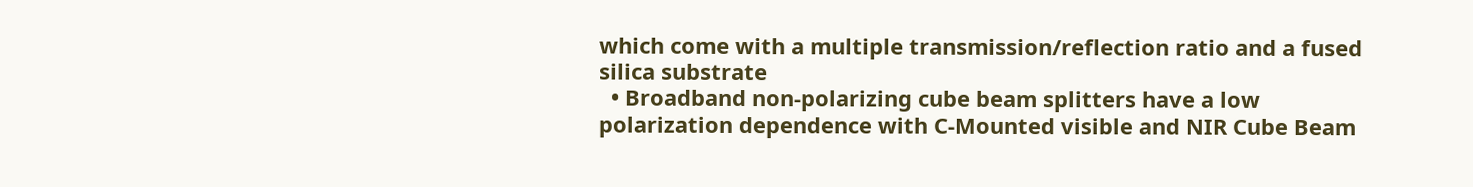which come with a multiple transmission/reflection ratio and a fused silica substrate
  • Broadband non-polarizing cube beam splitters have a low polarization dependence with C-Mounted visible and NIR Cube Beam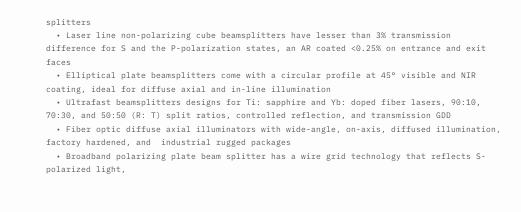splitters
  • Laser line non-polarizing cube beamsplitters have lesser than 3% transmission difference for S and the P-polarization states, an AR coated <0.25% on entrance and exit faces
  • Elliptical plate beamsplitters come with a circular profile at 45° visible and NIR coating, ideal for diffuse axial and in-line illumination
  • Ultrafast beamsplitters designs for Ti: sapphire and Yb: doped fiber lasers, 90:10, 70:30, and 50:50 (R: T) split ratios, controlled reflection, and transmission GDD
  • Fiber optic diffuse axial illuminators with wide-angle, on-axis, diffused illumination, factory hardened, and  industrial rugged packages
  • Broadband polarizing plate beam splitter has a wire grid technology that reflects S-polarized light,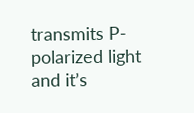transmits P-polarized light and it’s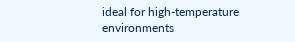ideal for high-temperature environments